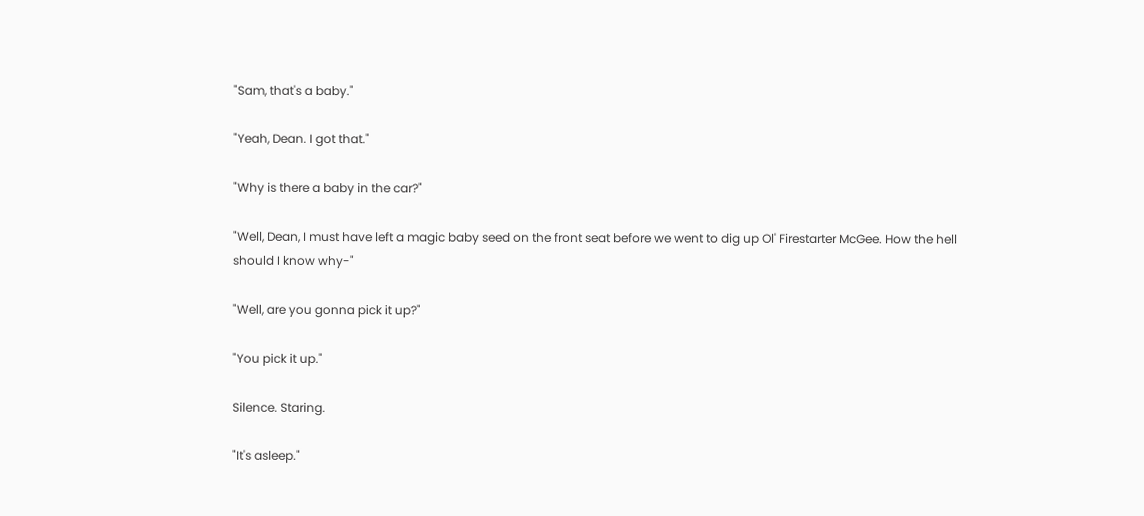"Sam, that's a baby."

"Yeah, Dean. I got that."

"Why is there a baby in the car?"

"Well, Dean, I must have left a magic baby seed on the front seat before we went to dig up Ol' Firestarter McGee. How the hell should I know why-"

"Well, are you gonna pick it up?"

"You pick it up."

Silence. Staring.

"It's asleep."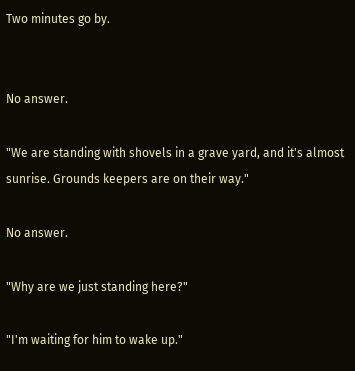Two minutes go by.


No answer.

"We are standing with shovels in a grave yard, and it's almost sunrise. Grounds keepers are on their way."

No answer.

"Why are we just standing here?"

"I'm waiting for him to wake up."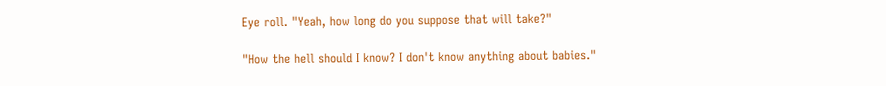Eye roll. "Yeah, how long do you suppose that will take?"

"How the hell should I know? I don't know anything about babies."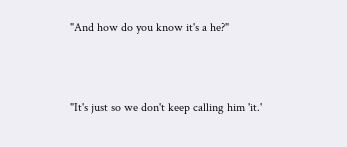"And how do you know it's a he?"



"It's just so we don't keep calling him 'it.'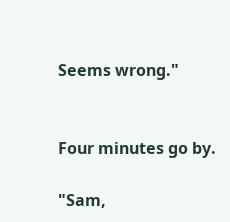Seems wrong."


Four minutes go by.

"Sam,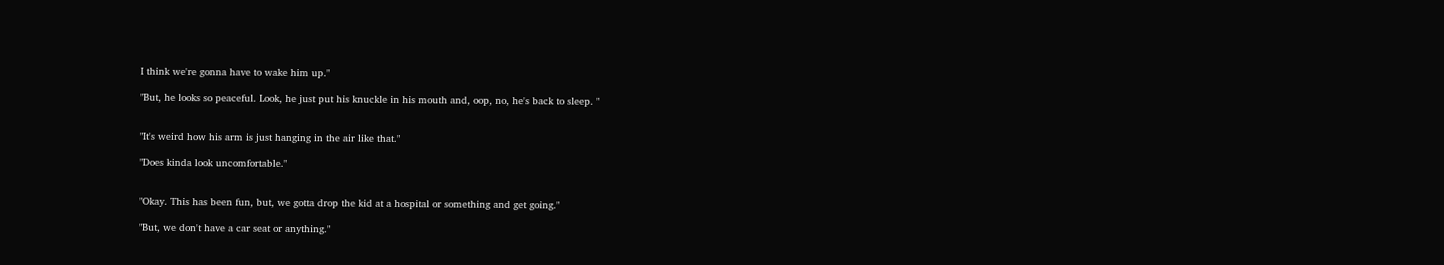I think we're gonna have to wake him up."

"But, he looks so peaceful. Look, he just put his knuckle in his mouth and, oop, no, he's back to sleep. "


"It's weird how his arm is just hanging in the air like that."

"Does kinda look uncomfortable."


"Okay. This has been fun, but, we gotta drop the kid at a hospital or something and get going."

"But, we don't have a car seat or anything."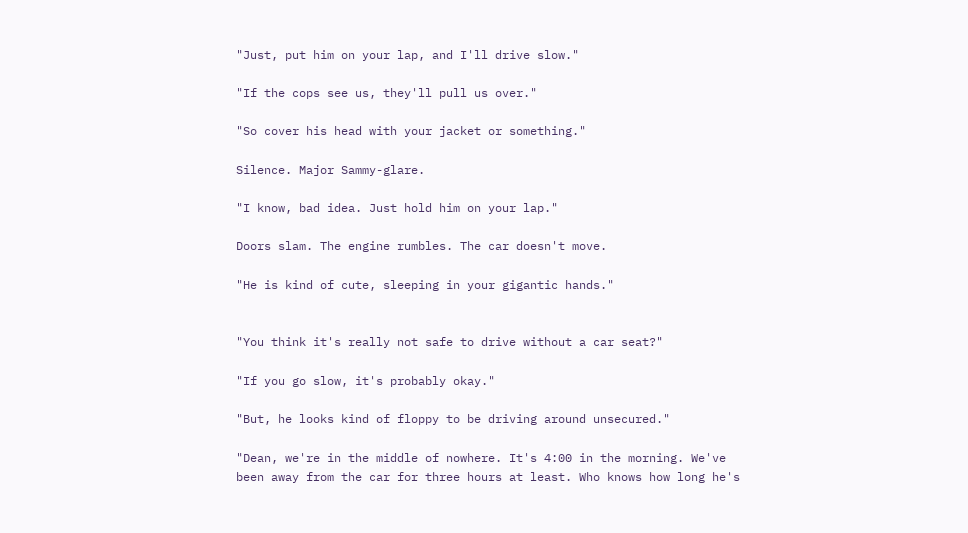"Just, put him on your lap, and I'll drive slow."

"If the cops see us, they'll pull us over."

"So cover his head with your jacket or something."

Silence. Major Sammy-glare.

"I know, bad idea. Just hold him on your lap."

Doors slam. The engine rumbles. The car doesn't move.

"He is kind of cute, sleeping in your gigantic hands."


"You think it's really not safe to drive without a car seat?"

"If you go slow, it's probably okay."

"But, he looks kind of floppy to be driving around unsecured."

"Dean, we're in the middle of nowhere. It's 4:00 in the morning. We've been away from the car for three hours at least. Who knows how long he's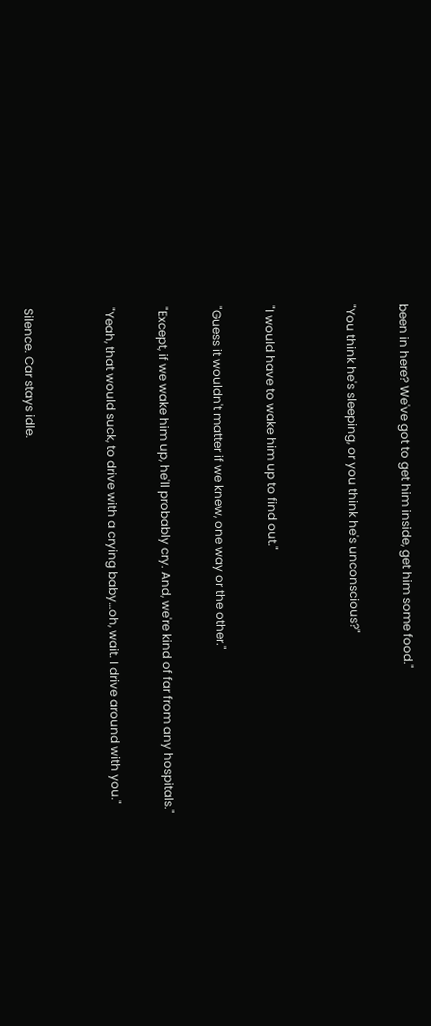been in here? We've got to get him inside, get him some food."

"You think he's sleeping, or you think he's unconscious?"


"I would have to wake him up to find out."

"Guess it wouldn't matter if we knew, one way or the other."

"Except, if we wake him up, he'll probably cry. And, we're kind of far from any hospitals."

"Yeah, that would suck, to drive with a crying baby…oh, wait. I drive around with you."


Silence. Car stays idle.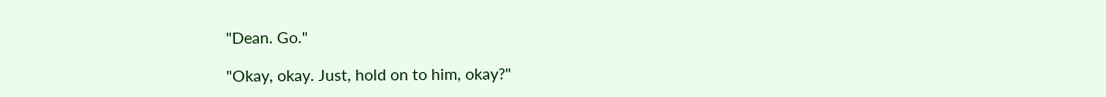"Dean. Go."

"Okay, okay. Just, hold on to him, okay?"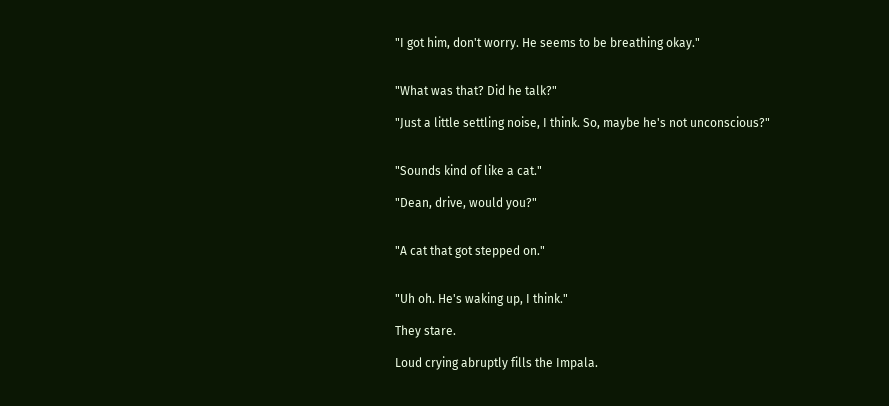"I got him, don't worry. He seems to be breathing okay."


"What was that? Did he talk?"

"Just a little settling noise, I think. So, maybe he's not unconscious?"


"Sounds kind of like a cat."

"Dean, drive, would you?"


"A cat that got stepped on."


"Uh oh. He's waking up, I think."

They stare.

Loud crying abruptly fills the Impala.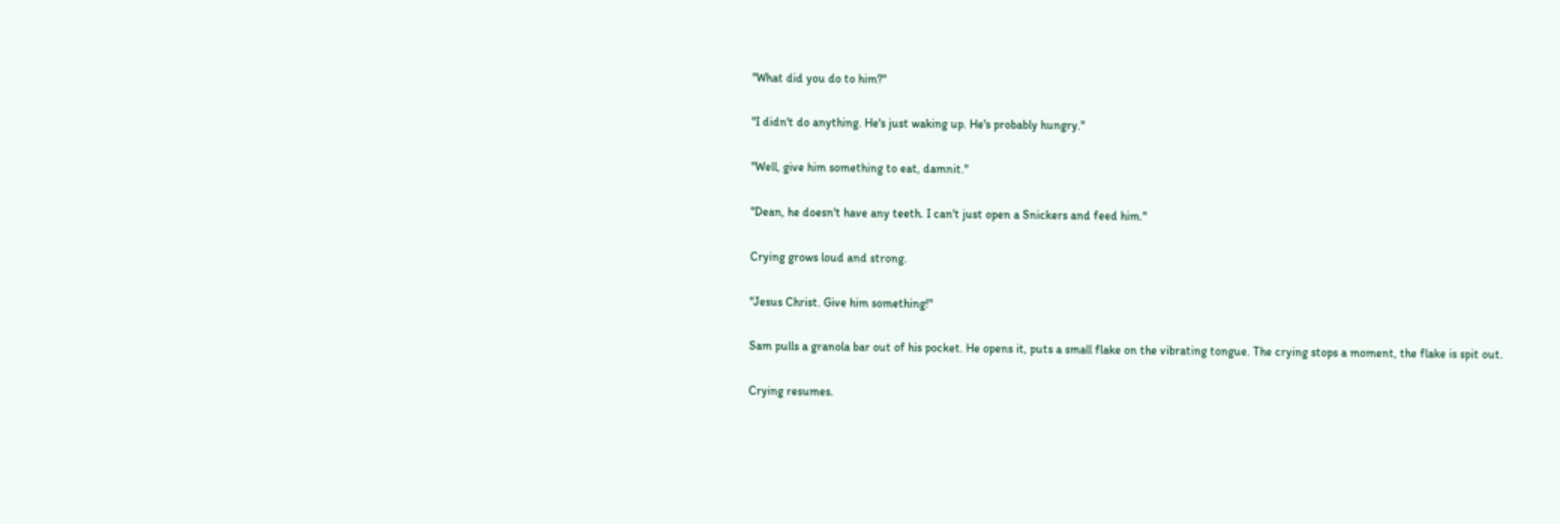"What did you do to him?"

"I didn't do anything. He's just waking up. He's probably hungry."

"Well, give him something to eat, damnit."

"Dean, he doesn't have any teeth. I can't just open a Snickers and feed him."

Crying grows loud and strong.

"Jesus Christ. Give him something!"

Sam pulls a granola bar out of his pocket. He opens it, puts a small flake on the vibrating tongue. The crying stops a moment, the flake is spit out.

Crying resumes.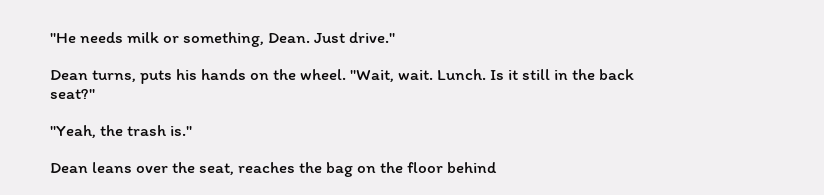"He needs milk or something, Dean. Just drive."

Dean turns, puts his hands on the wheel. "Wait, wait. Lunch. Is it still in the back seat?"

"Yeah, the trash is."

Dean leans over the seat, reaches the bag on the floor behind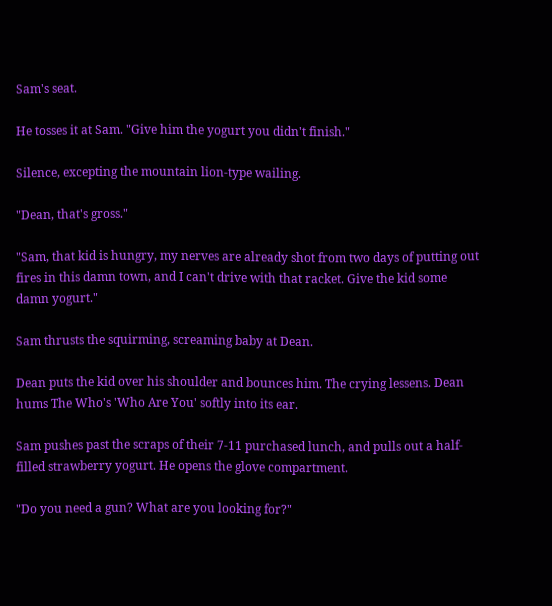Sam's seat.

He tosses it at Sam. "Give him the yogurt you didn't finish."

Silence, excepting the mountain lion-type wailing.

"Dean, that's gross."

"Sam, that kid is hungry, my nerves are already shot from two days of putting out fires in this damn town, and I can't drive with that racket. Give the kid some damn yogurt."

Sam thrusts the squirming, screaming baby at Dean.

Dean puts the kid over his shoulder and bounces him. The crying lessens. Dean hums The Who's 'Who Are You' softly into its ear.

Sam pushes past the scraps of their 7-11 purchased lunch, and pulls out a half-filled strawberry yogurt. He opens the glove compartment.

"Do you need a gun? What are you looking for?"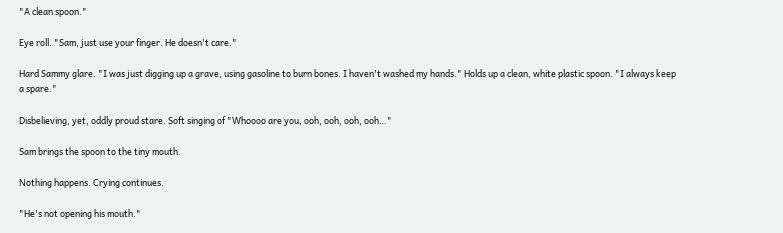"A clean spoon."

Eye roll. "Sam, just use your finger. He doesn't care."

Hard Sammy glare. "I was just digging up a grave, using gasoline to burn bones. I haven't washed my hands." Holds up a clean, white plastic spoon. "I always keep a spare."

Disbelieving, yet, oddly proud stare. Soft singing of "Whoooo are you, ooh, ooh, ooh, ooh…"

Sam brings the spoon to the tiny mouth.

Nothing happens. Crying continues.

"He's not opening his mouth."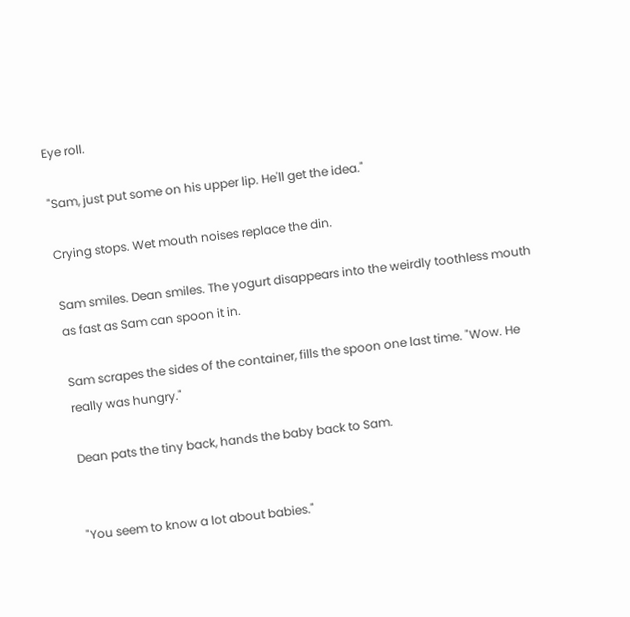Eye roll.

"Sam, just put some on his upper lip. He'll get the idea."

Crying stops. Wet mouth noises replace the din.

Sam smiles. Dean smiles. The yogurt disappears into the weirdly toothless mouth as fast as Sam can spoon it in.

Sam scrapes the sides of the container, fills the spoon one last time. "Wow. He really was hungry."

Dean pats the tiny back, hands the baby back to Sam.


"You seem to know a lot about babies."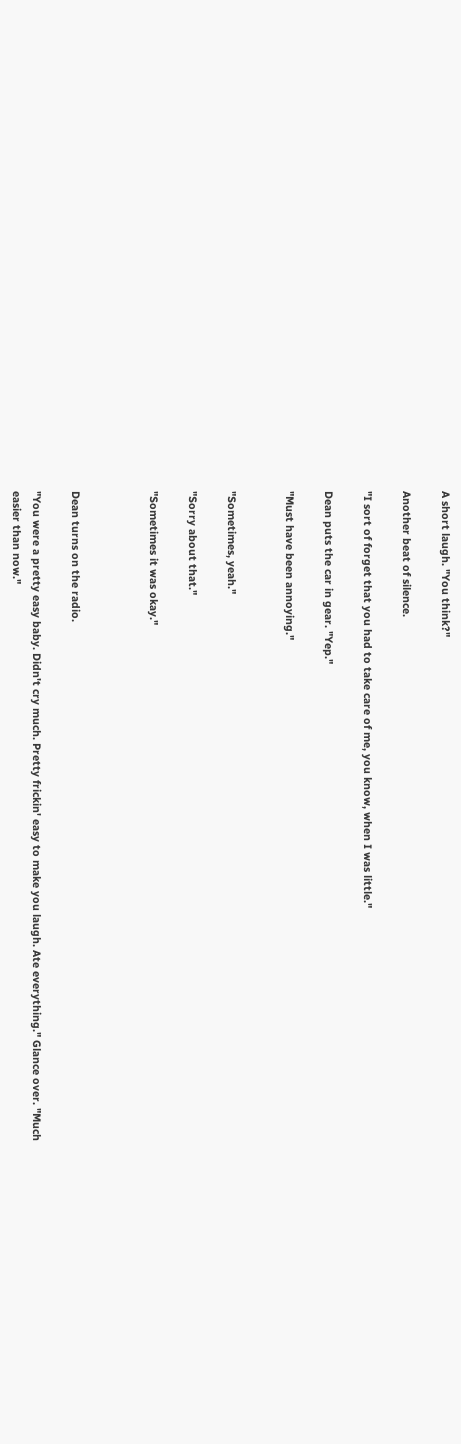A short laugh. "You think?"

Another beat of silence.

"I sort of forget that you had to take care of me, you know, when I was little."

Dean puts the car in gear. "Yep."

"Must have been annoying."


"Sometimes, yeah."

"Sorry about that."

"Sometimes it was okay."



Dean turns on the radio.

"You were a pretty easy baby. Didn't cry much. Pretty frickin' easy to make you laugh. Ate everything." Glance over. "Much easier than now."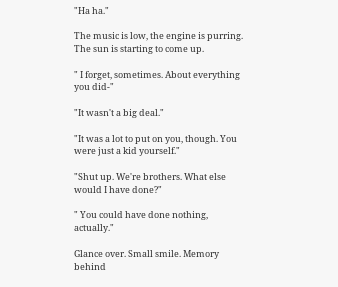"Ha ha."

The music is low, the engine is purring. The sun is starting to come up.

" I forget, sometimes. About everything you did-"

"It wasn't a big deal."

"It was a lot to put on you, though. You were just a kid yourself."

"Shut up. We're brothers. What else would I have done?"

" You could have done nothing, actually."

Glance over. Small smile. Memory behind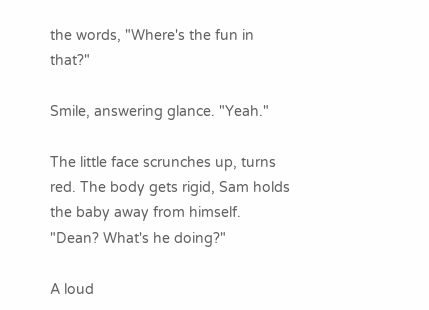the words, "Where's the fun in that?"

Smile, answering glance. "Yeah."

The little face scrunches up, turns red. The body gets rigid, Sam holds the baby away from himself. "Dean? What's he doing?"

A loud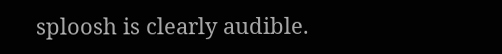sploosh is clearly audible.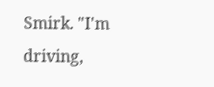Smirk. "I'm driving,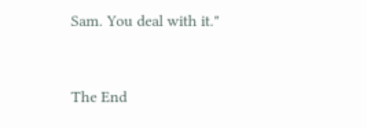Sam. You deal with it."


The End